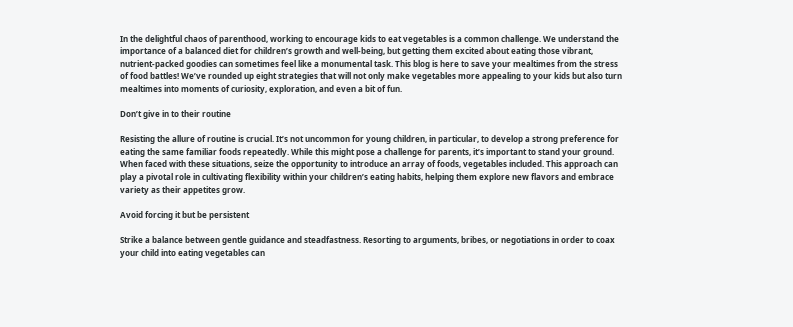In the delightful chaos of parenthood, working to encourage kids to eat vegetables is a common challenge. We understand the importance of a balanced diet for children’s growth and well-being, but getting them excited about eating those vibrant, nutrient-packed goodies can sometimes feel like a monumental task. This blog is here to save your mealtimes from the stress of food battles! We’ve rounded up eight strategies that will not only make vegetables more appealing to your kids but also turn mealtimes into moments of curiosity, exploration, and even a bit of fun.

Don’t give in to their routine

Resisting the allure of routine is crucial. It’s not uncommon for young children, in particular, to develop a strong preference for eating the same familiar foods repeatedly. While this might pose a challenge for parents, it’s important to stand your ground. When faced with these situations, seize the opportunity to introduce an array of foods, vegetables included. This approach can play a pivotal role in cultivating flexibility within your children’s eating habits, helping them explore new flavors and embrace variety as their appetites grow.

Avoid forcing it but be persistent

Strike a balance between gentle guidance and steadfastness. Resorting to arguments, bribes, or negotiations in order to coax your child into eating vegetables can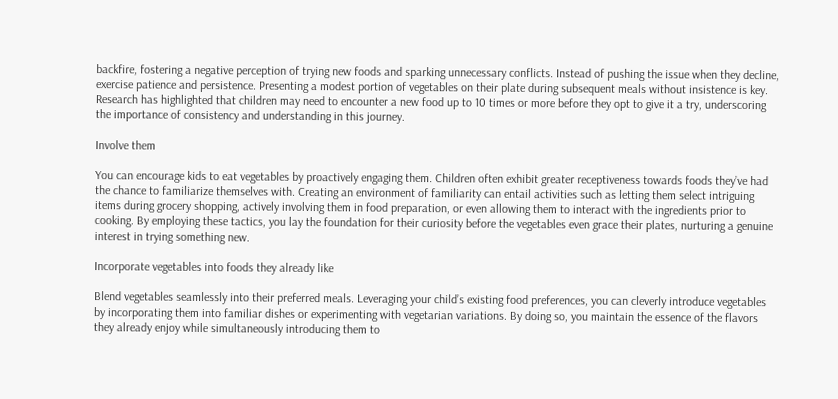backfire, fostering a negative perception of trying new foods and sparking unnecessary conflicts. Instead of pushing the issue when they decline, exercise patience and persistence. Presenting a modest portion of vegetables on their plate during subsequent meals without insistence is key. Research has highlighted that children may need to encounter a new food up to 10 times or more before they opt to give it a try, underscoring the importance of consistency and understanding in this journey.

Involve them

You can encourage kids to eat vegetables by proactively engaging them. Children often exhibit greater receptiveness towards foods they’ve had the chance to familiarize themselves with. Creating an environment of familiarity can entail activities such as letting them select intriguing items during grocery shopping, actively involving them in food preparation, or even allowing them to interact with the ingredients prior to cooking. By employing these tactics, you lay the foundation for their curiosity before the vegetables even grace their plates, nurturing a genuine interest in trying something new.

Incorporate vegetables into foods they already like

Blend vegetables seamlessly into their preferred meals. Leveraging your child’s existing food preferences, you can cleverly introduce vegetables by incorporating them into familiar dishes or experimenting with vegetarian variations. By doing so, you maintain the essence of the flavors they already enjoy while simultaneously introducing them to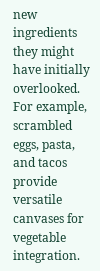new ingredients they might have initially overlooked. For example, scrambled eggs, pasta, and tacos provide versatile canvases for vegetable integration.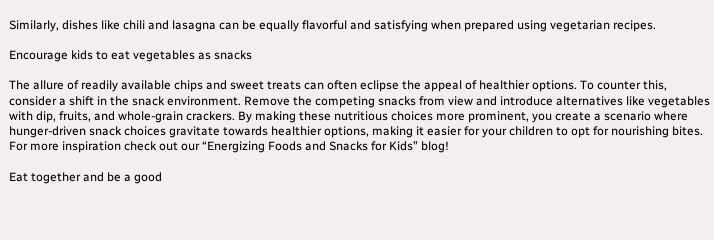Similarly, dishes like chili and lasagna can be equally flavorful and satisfying when prepared using vegetarian recipes.

Encourage kids to eat vegetables as snacks

The allure of readily available chips and sweet treats can often eclipse the appeal of healthier options. To counter this, consider a shift in the snack environment. Remove the competing snacks from view and introduce alternatives like vegetables with dip, fruits, and whole-grain crackers. By making these nutritious choices more prominent, you create a scenario where hunger-driven snack choices gravitate towards healthier options, making it easier for your children to opt for nourishing bites. For more inspiration check out our “Energizing Foods and Snacks for Kids” blog!

Eat together and be a good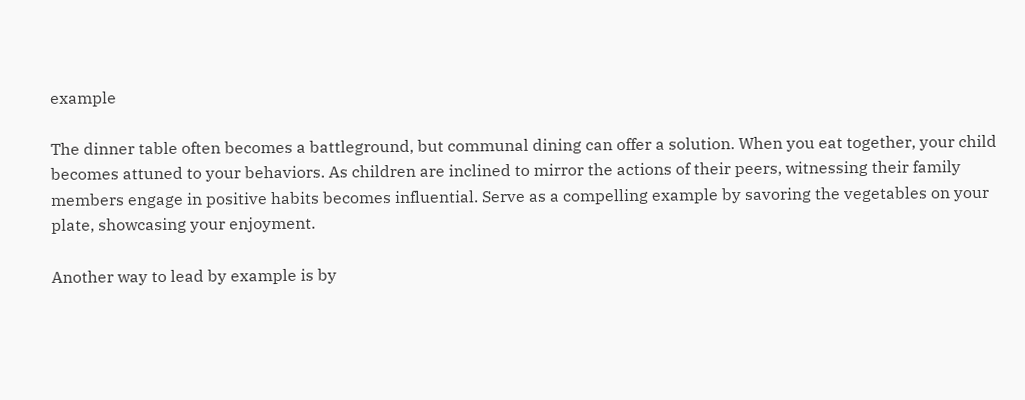example

The dinner table often becomes a battleground, but communal dining can offer a solution. When you eat together, your child becomes attuned to your behaviors. As children are inclined to mirror the actions of their peers, witnessing their family members engage in positive habits becomes influential. Serve as a compelling example by savoring the vegetables on your plate, showcasing your enjoyment.

Another way to lead by example is by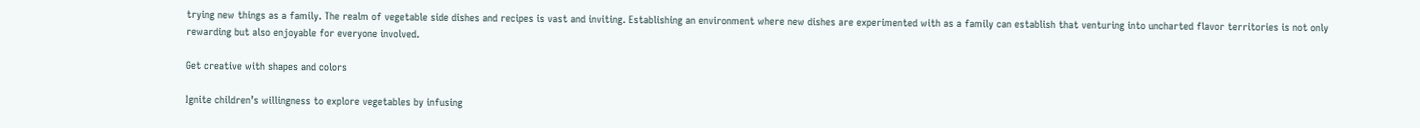trying new things as a family. The realm of vegetable side dishes and recipes is vast and inviting. Establishing an environment where new dishes are experimented with as a family can establish that venturing into uncharted flavor territories is not only rewarding but also enjoyable for everyone involved.

Get creative with shapes and colors

Ignite children’s willingness to explore vegetables by infusing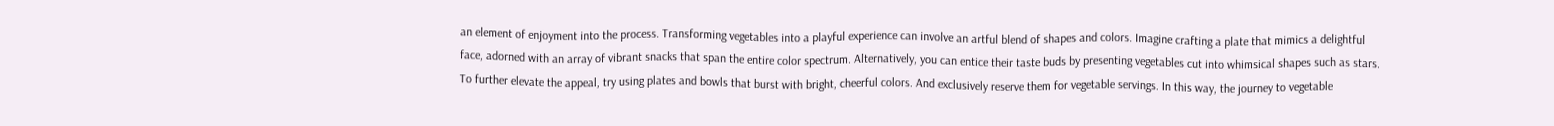an element of enjoyment into the process. Transforming vegetables into a playful experience can involve an artful blend of shapes and colors. Imagine crafting a plate that mimics a delightful face, adorned with an array of vibrant snacks that span the entire color spectrum. Alternatively, you can entice their taste buds by presenting vegetables cut into whimsical shapes such as stars. To further elevate the appeal, try using plates and bowls that burst with bright, cheerful colors. And exclusively reserve them for vegetable servings. In this way, the journey to vegetable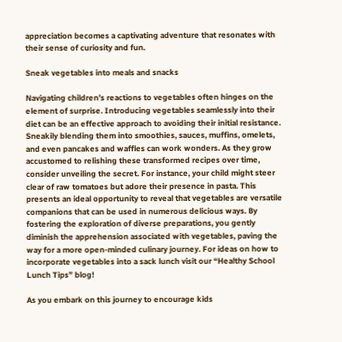appreciation becomes a captivating adventure that resonates with their sense of curiosity and fun.

Sneak vegetables into meals and snacks

Navigating children’s reactions to vegetables often hinges on the element of surprise. Introducing vegetables seamlessly into their diet can be an effective approach to avoiding their initial resistance. Sneakily blending them into smoothies, sauces, muffins, omelets, and even pancakes and waffles can work wonders. As they grow accustomed to relishing these transformed recipes over time, consider unveiling the secret. For instance, your child might steer clear of raw tomatoes but adore their presence in pasta. This presents an ideal opportunity to reveal that vegetables are versatile companions that can be used in numerous delicious ways. By fostering the exploration of diverse preparations, you gently diminish the apprehension associated with vegetables, paving the way for a more open-minded culinary journey. For ideas on how to incorporate vegetables into a sack lunch visit our “Healthy School Lunch Tips” blog!

As you embark on this journey to encourage kids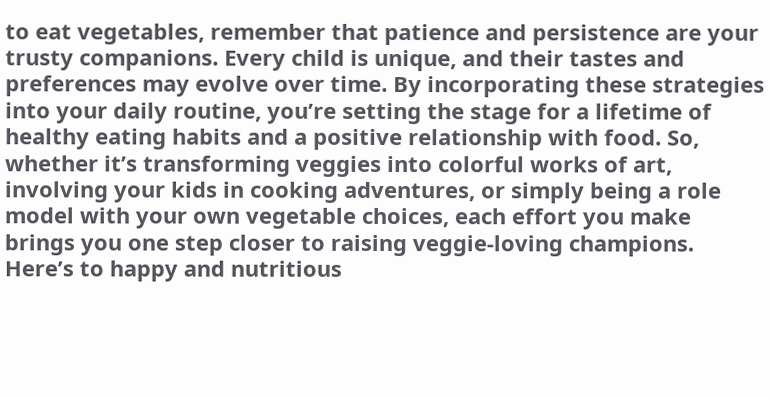to eat vegetables, remember that patience and persistence are your trusty companions. Every child is unique, and their tastes and preferences may evolve over time. By incorporating these strategies into your daily routine, you’re setting the stage for a lifetime of healthy eating habits and a positive relationship with food. So, whether it’s transforming veggies into colorful works of art, involving your kids in cooking adventures, or simply being a role model with your own vegetable choices, each effort you make brings you one step closer to raising veggie-loving champions. Here’s to happy and nutritious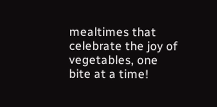mealtimes that celebrate the joy of vegetables, one bite at a time!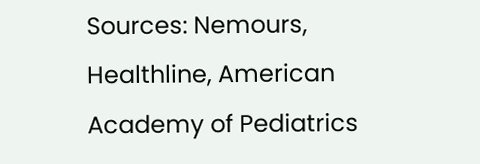Sources: Nemours, Healthline, American Academy of Pediatrics